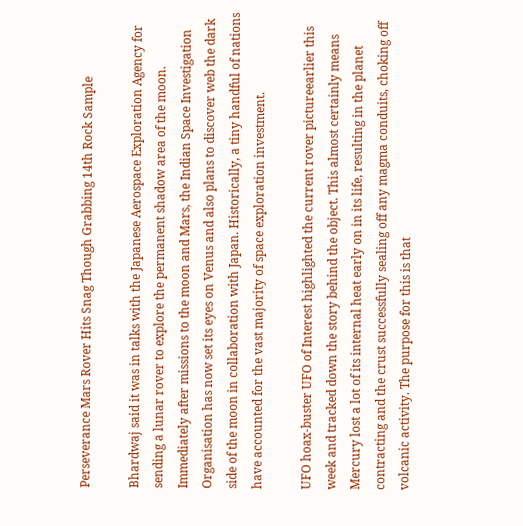Perseverance Mars Rover Hits Snag Though Grabbing 14th Rock Sample

Bhardwaj said it was in talks with the Japanese Aerospace Exploration Agency for sending a lunar rover to explore the permanent shadow area of the moon. Immediately after missions to the moon and Mars, the Indian Space Investigation Organisation has now set its eyes on Venus and also plans to discover web the dark side of the moon in collaboration with Japan. Historically, a tiny handful of nations have accounted for the vast majority of space exploration investment.

UFO hoax-buster UFO of Interest highlighted the current rover pictureearlier this week and tracked down the story behind the object. This almost certainly means Mercury lost a lot of its internal heat early on in its life, resulting in the planet contracting and the crust successfully sealing off any magma conduits, choking off volcanic activity. The purpose for this is that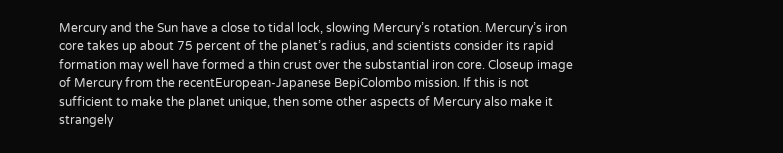Mercury and the Sun have a close to tidal lock, slowing Mercury’s rotation. Mercury’s iron core takes up about 75 percent of the planet’s radius, and scientists consider its rapid formation may well have formed a thin crust over the substantial iron core. Closeup image of Mercury from the recentEuropean-Japanese BepiColombo mission. If this is not sufficient to make the planet unique, then some other aspects of Mercury also make it strangely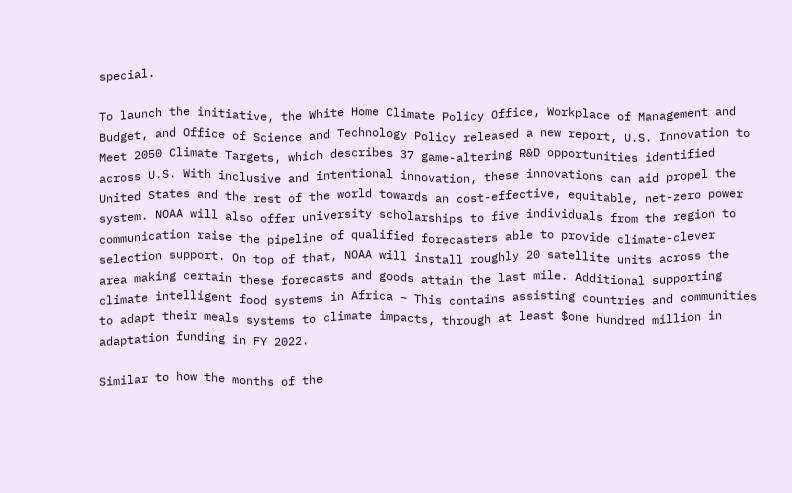special.

To launch the initiative, the White Home Climate Policy Office, Workplace of Management and Budget, and Office of Science and Technology Policy released a new report, U.S. Innovation to Meet 2050 Climate Targets, which describes 37 game-altering R&D opportunities identified across U.S. With inclusive and intentional innovation, these innovations can aid propel the United States and the rest of the world towards an cost-effective, equitable, net-zero power system. NOAA will also offer university scholarships to five individuals from the region to communication raise the pipeline of qualified forecasters able to provide climate-clever selection support. On top of that, NOAA will install roughly 20 satellite units across the area making certain these forecasts and goods attain the last mile. Additional supporting climate intelligent food systems in Africa – This contains assisting countries and communities to adapt their meals systems to climate impacts, through at least $one hundred million in adaptation funding in FY 2022.

Similar to how the months of the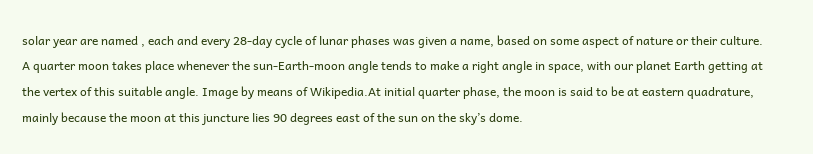solar year are named , each and every 28-day cycle of lunar phases was given a name, based on some aspect of nature or their culture. A quarter moon takes place whenever the sun-Earth-moon angle tends to make a right angle in space, with our planet Earth getting at the vertex of this suitable angle. Image by means of Wikipedia.At initial quarter phase, the moon is said to be at eastern quadrature, mainly because the moon at this juncture lies 90 degrees east of the sun on the sky’s dome.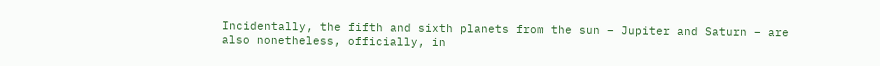Incidentally, the fifth and sixth planets from the sun – Jupiter and Saturn – are also nonetheless, officially, in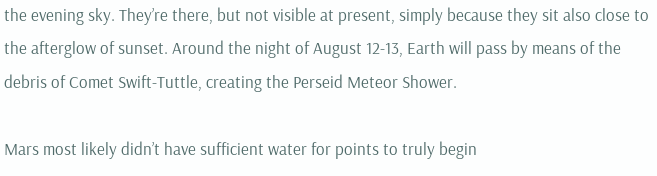the evening sky. They’re there, but not visible at present, simply because they sit also close to the afterglow of sunset. Around the night of August 12-13, Earth will pass by means of the debris of Comet Swift-Tuttle, creating the Perseid Meteor Shower.

Mars most likely didn’t have sufficient water for points to truly begin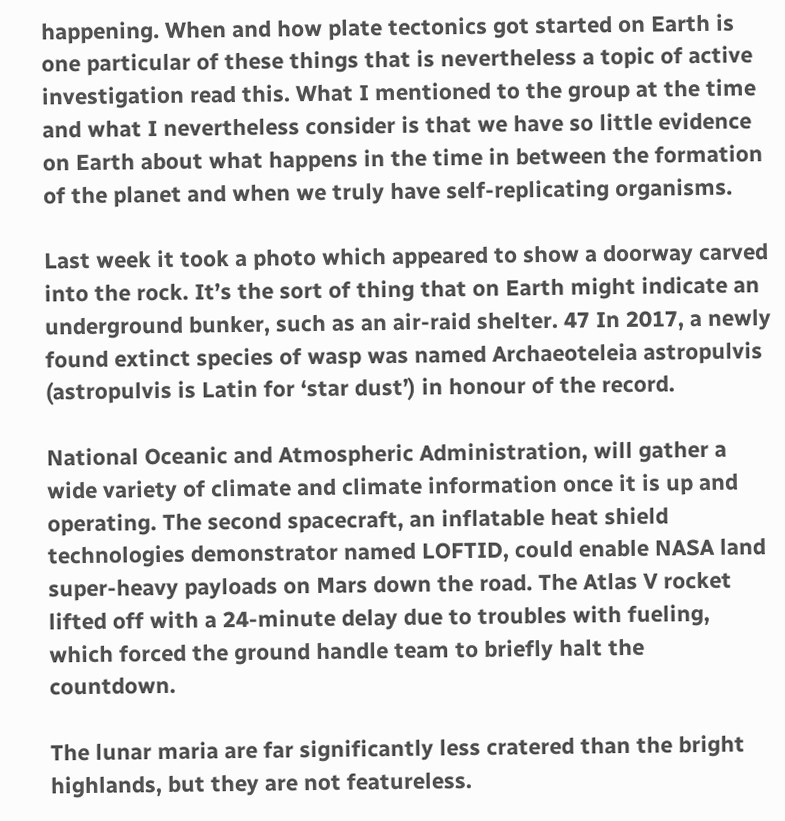happening. When and how plate tectonics got started on Earth is one particular of these things that is nevertheless a topic of active investigation read this. What I mentioned to the group at the time and what I nevertheless consider is that we have so little evidence on Earth about what happens in the time in between the formation of the planet and when we truly have self-replicating organisms.

Last week it took a photo which appeared to show a doorway carved into the rock. It’s the sort of thing that on Earth might indicate an underground bunker, such as an air-raid shelter. 47 In 2017, a newly found extinct species of wasp was named Archaeoteleia astropulvis (astropulvis is Latin for ‘star dust’) in honour of the record.

National Oceanic and Atmospheric Administration, will gather a wide variety of climate and climate information once it is up and operating. The second spacecraft, an inflatable heat shield technologies demonstrator named LOFTID, could enable NASA land super-heavy payloads on Mars down the road. The Atlas V rocket lifted off with a 24-minute delay due to troubles with fueling, which forced the ground handle team to briefly halt the countdown.

The lunar maria are far significantly less cratered than the bright highlands, but they are not featureless.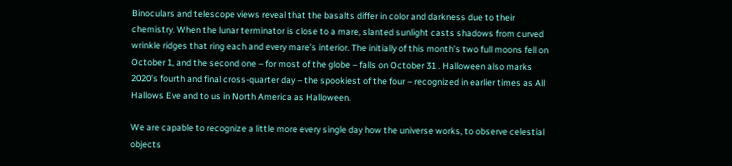Binoculars and telescope views reveal that the basalts differ in color and darkness due to their chemistry. When the lunar terminator is close to a mare, slanted sunlight casts shadows from curved wrinkle ridges that ring each and every mare’s interior. The initially of this month’s two full moons fell on October 1, and the second one – for most of the globe – falls on October 31 . Halloween also marks 2020’s fourth and final cross-quarter day – the spookiest of the four – recognized in earlier times as All Hallows Eve and to us in North America as Halloween.

We are capable to recognize a little more every single day how the universe works, to observe celestial objects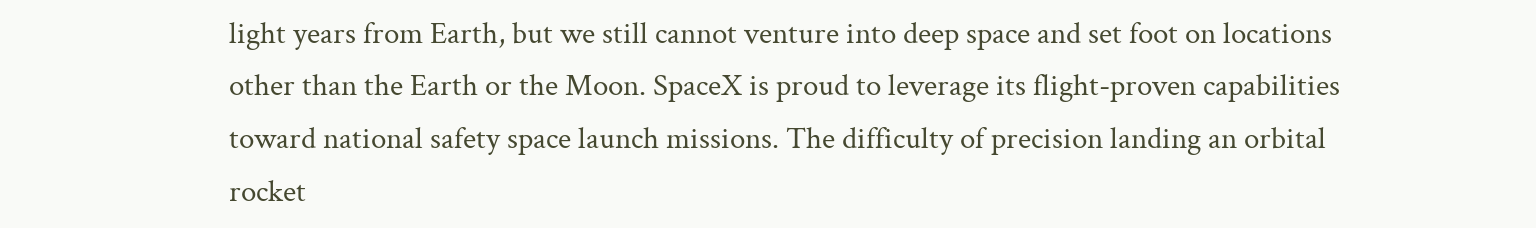light years from Earth, but we still cannot venture into deep space and set foot on locations other than the Earth or the Moon. SpaceX is proud to leverage its flight-proven capabilities toward national safety space launch missions. The difficulty of precision landing an orbital rocket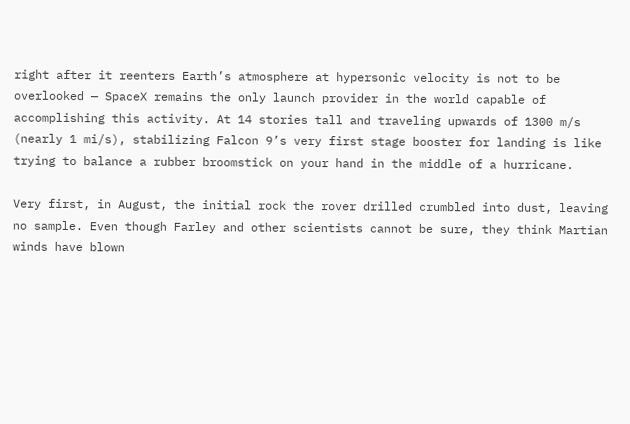right after it reenters Earth’s atmosphere at hypersonic velocity is not to be overlooked — SpaceX remains the only launch provider in the world capable of accomplishing this activity. At 14 stories tall and traveling upwards of 1300 m/s (nearly 1 mi/s), stabilizing Falcon 9’s very first stage booster for landing is like trying to balance a rubber broomstick on your hand in the middle of a hurricane.

Very first, in August, the initial rock the rover drilled crumbled into dust, leaving no sample. Even though Farley and other scientists cannot be sure, they think Martian winds have blown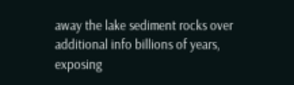away the lake sediment rocks over additional info billions of years, exposing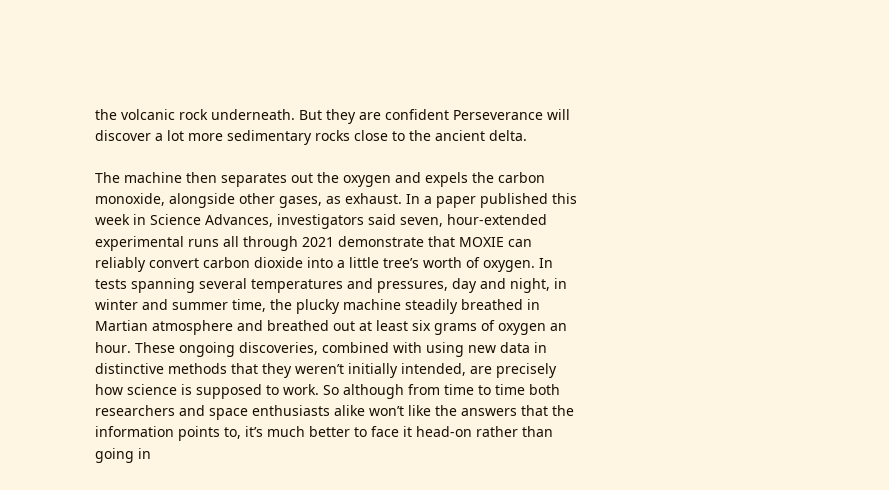the volcanic rock underneath. But they are confident Perseverance will discover a lot more sedimentary rocks close to the ancient delta.

The machine then separates out the oxygen and expels the carbon monoxide, alongside other gases, as exhaust. In a paper published this week in Science Advances, investigators said seven, hour-extended experimental runs all through 2021 demonstrate that MOXIE can reliably convert carbon dioxide into a little tree’s worth of oxygen. In tests spanning several temperatures and pressures, day and night, in winter and summer time, the plucky machine steadily breathed in Martian atmosphere and breathed out at least six grams of oxygen an hour. These ongoing discoveries, combined with using new data in distinctive methods that they weren’t initially intended, are precisely how science is supposed to work. So although from time to time both researchers and space enthusiasts alike won’t like the answers that the information points to, it’s much better to face it head-on rather than going in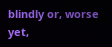blindly or, worse yet,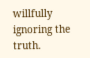willfully ignoring the truth.